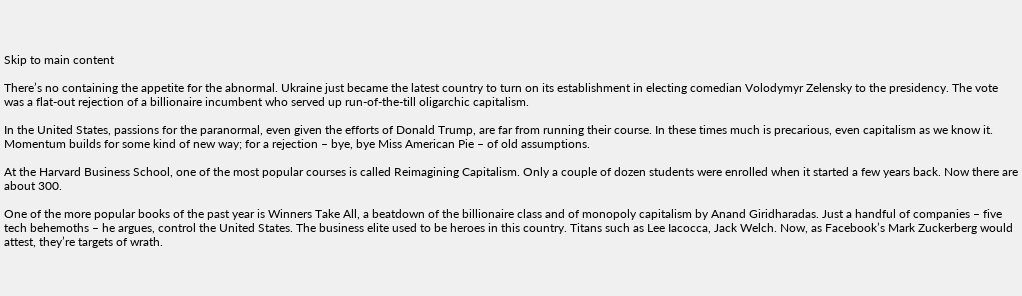Skip to main content

There’s no containing the appetite for the abnormal. Ukraine just became the latest country to turn on its establishment in electing comedian Volodymyr Zelensky to the presidency. The vote was a flat-out rejection of a billionaire incumbent who served up run-of-the-till oligarchic capitalism.

In the United States, passions for the paranormal, even given the efforts of Donald Trump, are far from running their course. In these times much is precarious, even capitalism as we know it. Momentum builds for some kind of new way; for a rejection – bye, bye Miss American Pie – of old assumptions.

At the Harvard Business School, one of the most popular courses is called Reimagining Capitalism. Only a couple of dozen students were enrolled when it started a few years back. Now there are about 300.

One of the more popular books of the past year is Winners Take All, a beatdown of the billionaire class and of monopoly capitalism by Anand Giridharadas. Just a handful of companies – five tech behemoths – he argues, control the United States. The business elite used to be heroes in this country. Titans such as Lee Iacocca, Jack Welch. Now, as Facebook’s Mark Zuckerberg would attest, they’re targets of wrath.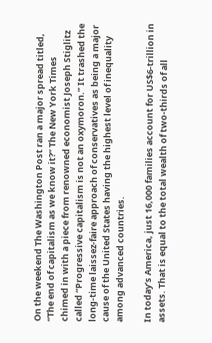On the weekend The Washington Post ran a major spread titled, “The end of capitalism as we know it?” The New York Times chimed in with a piece from renowned economist Joseph Stiglitz called “Progressive capitalism is not an oxymoron.” It trashed the long-time laissez-faire approach of conservatives as being a major cause of the United States having the highest level of inequality among advanced countries.

In today’s America, just 16,000 families account for US$6-trillion in assets. That is equal to the total wealth of two-thirds of all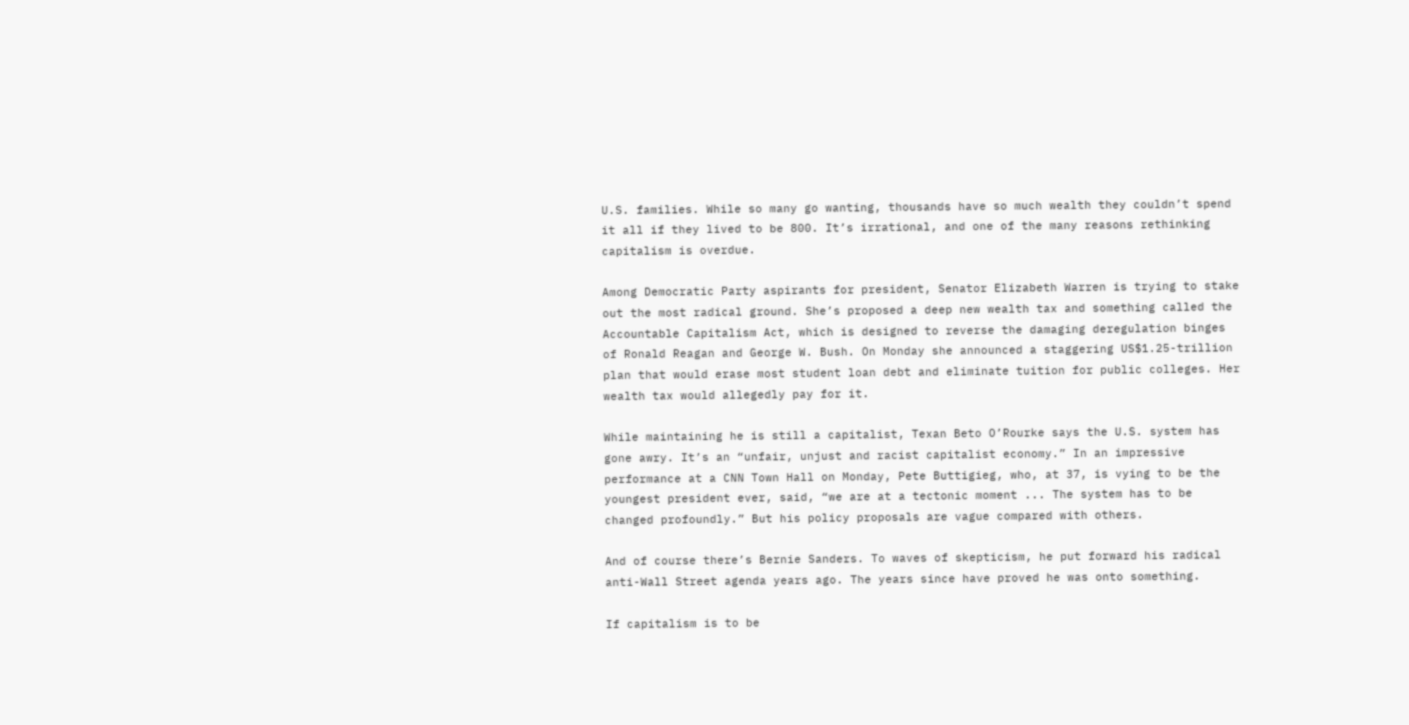U.S. families. While so many go wanting, thousands have so much wealth they couldn’t spend it all if they lived to be 800. It’s irrational, and one of the many reasons rethinking capitalism is overdue.

Among Democratic Party aspirants for president, Senator Elizabeth Warren is trying to stake out the most radical ground. She’s proposed a deep new wealth tax and something called the Accountable Capitalism Act, which is designed to reverse the damaging deregulation binges of Ronald Reagan and George W. Bush. On Monday she announced a staggering US$1.25-trillion plan that would erase most student loan debt and eliminate tuition for public colleges. Her wealth tax would allegedly pay for it.

While maintaining he is still a capitalist, Texan Beto O’Rourke says the U.S. system has gone awry. It’s an “unfair, unjust and racist capitalist economy.” In an impressive performance at a CNN Town Hall on Monday, Pete Buttigieg, who, at 37, is vying to be the youngest president ever, said, “we are at a tectonic moment ... The system has to be changed profoundly.” But his policy proposals are vague compared with others.

And of course there’s Bernie Sanders. To waves of skepticism, he put forward his radical anti-Wall Street agenda years ago. The years since have proved he was onto something.

If capitalism is to be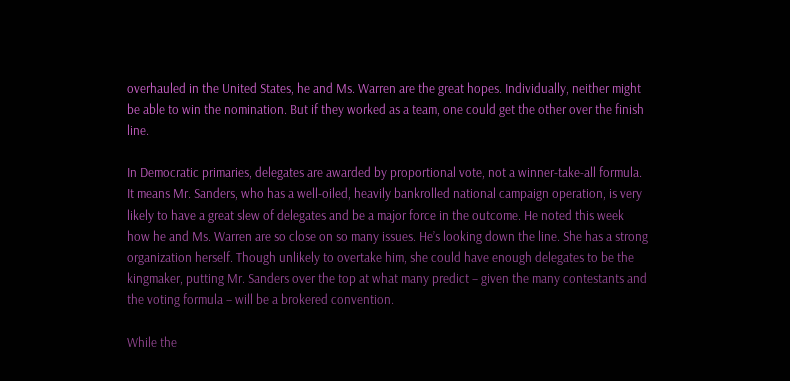overhauled in the United States, he and Ms. Warren are the great hopes. Individually, neither might be able to win the nomination. But if they worked as a team, one could get the other over the finish line.

In Democratic primaries, delegates are awarded by proportional vote, not a winner-take-all formula. It means Mr. Sanders, who has a well-oiled, heavily bankrolled national campaign operation, is very likely to have a great slew of delegates and be a major force in the outcome. He noted this week how he and Ms. Warren are so close on so many issues. He’s looking down the line. She has a strong organization herself. Though unlikely to overtake him, she could have enough delegates to be the kingmaker, putting Mr. Sanders over the top at what many predict – given the many contestants and the voting formula – will be a brokered convention.

While the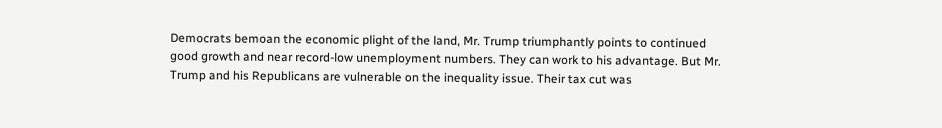Democrats bemoan the economic plight of the land, Mr. Trump triumphantly points to continued good growth and near record-low unemployment numbers. They can work to his advantage. But Mr. Trump and his Republicans are vulnerable on the inequality issue. Their tax cut was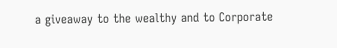a giveaway to the wealthy and to Corporate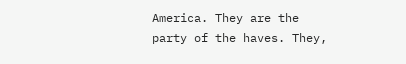America. They are the party of the haves. They,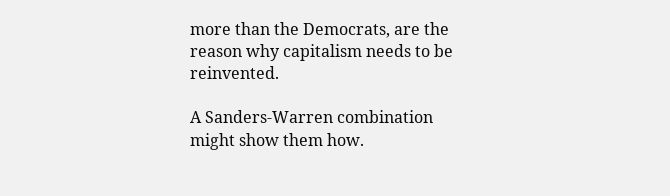more than the Democrats, are the reason why capitalism needs to be reinvented.

A Sanders-Warren combination might show them how.